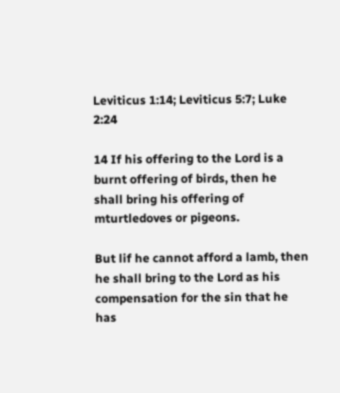Leviticus 1:14; Leviticus 5:7; Luke 2:24

14 If his offering to the Lord is a burnt offering of birds, then he shall bring his offering of mturtledoves or pigeons.

But lif he cannot afford a lamb, then he shall bring to the Lord as his compensation for the sin that he has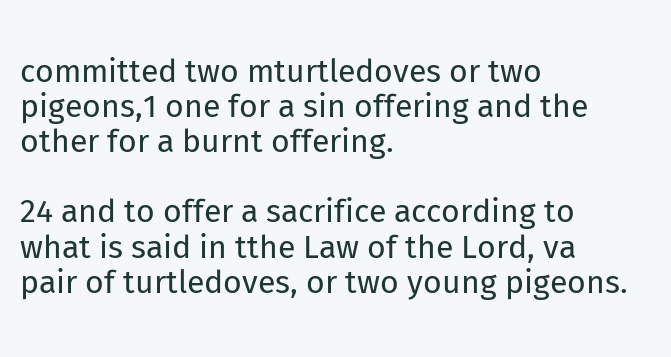committed two mturtledoves or two pigeons,1 one for a sin offering and the other for a burnt offering.

24 and to offer a sacrifice according to what is said in tthe Law of the Lord, va pair of turtledoves, or two young pigeons.